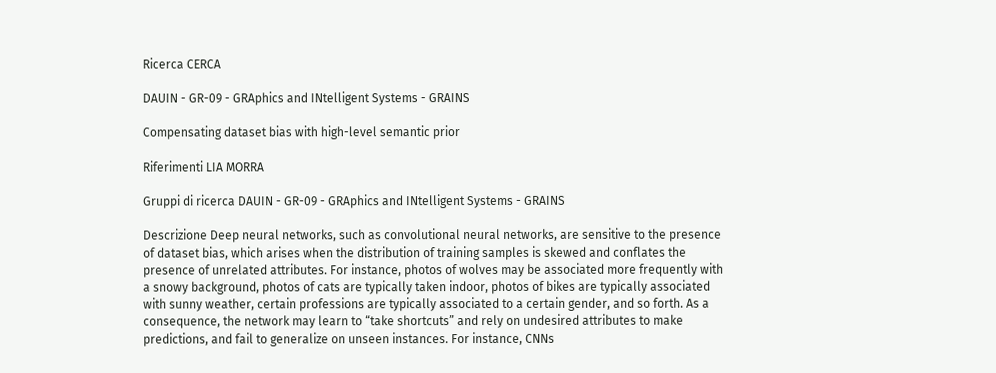Ricerca CERCA

DAUIN - GR-09 - GRAphics and INtelligent Systems - GRAINS

Compensating dataset bias with high-level semantic prior

Riferimenti LIA MORRA

Gruppi di ricerca DAUIN - GR-09 - GRAphics and INtelligent Systems - GRAINS

Descrizione Deep neural networks, such as convolutional neural networks, are sensitive to the presence of dataset bias, which arises when the distribution of training samples is skewed and conflates the presence of unrelated attributes. For instance, photos of wolves may be associated more frequently with a snowy background, photos of cats are typically taken indoor, photos of bikes are typically associated with sunny weather, certain professions are typically associated to a certain gender, and so forth. As a consequence, the network may learn to “take shortcuts” and rely on undesired attributes to make predictions, and fail to generalize on unseen instances. For instance, CNNs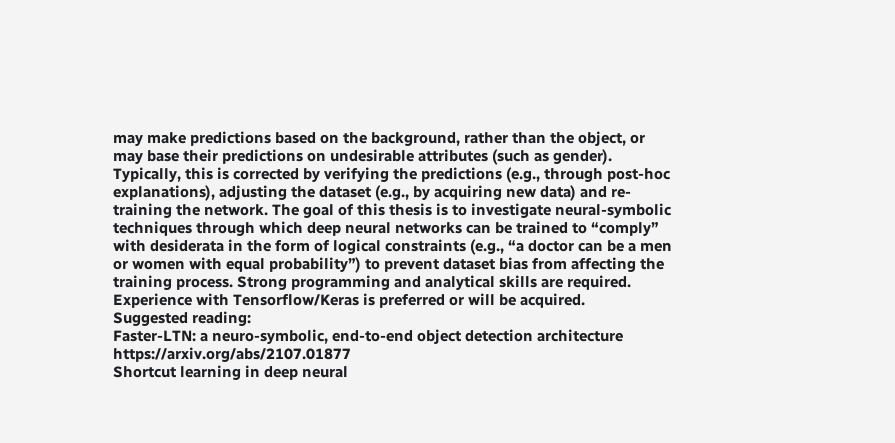may make predictions based on the background, rather than the object, or may base their predictions on undesirable attributes (such as gender). Typically, this is corrected by verifying the predictions (e.g., through post-hoc explanations), adjusting the dataset (e.g., by acquiring new data) and re-training the network. The goal of this thesis is to investigate neural-symbolic techniques through which deep neural networks can be trained to “comply” with desiderata in the form of logical constraints (e.g., “a doctor can be a men or women with equal probability”) to prevent dataset bias from affecting the training process. Strong programming and analytical skills are required. Experience with Tensorflow/Keras is preferred or will be acquired.
Suggested reading:
Faster-LTN: a neuro-symbolic, end-to-end object detection architecture https://arxiv.org/abs/2107.01877
Shortcut learning in deep neural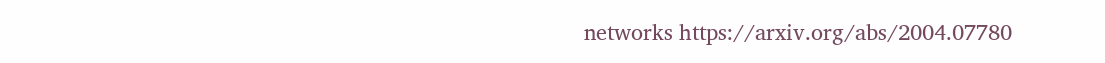networks https://arxiv.org/abs/2004.07780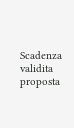Scadenza validita proposta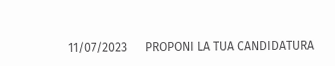11/07/2023      PROPONI LA TUA CANDIDATURA